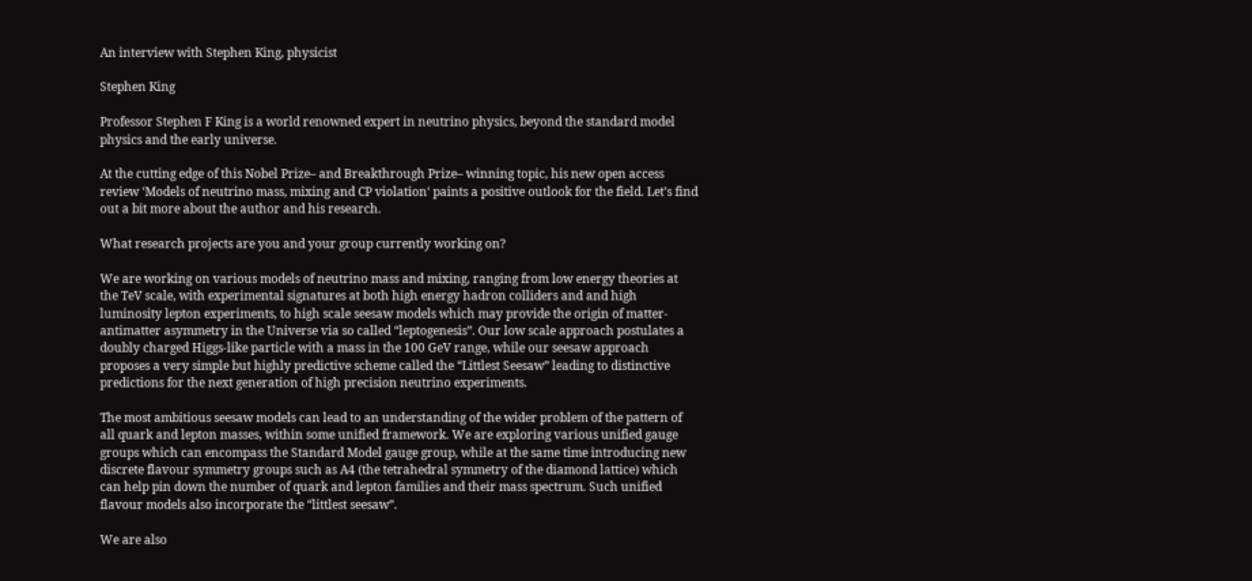An interview with Stephen King, physicist

Stephen King

Professor Stephen F King is a world renowned expert in neutrino physics, beyond the standard model physics and the early universe.

At the cutting edge of this Nobel Prize– and Breakthrough Prize– winning topic, his new open access review ‘Models of neutrino mass, mixing and CP violation‘ paints a positive outlook for the field. Let’s find out a bit more about the author and his research.

What research projects are you and your group currently working on?

We are working on various models of neutrino mass and mixing, ranging from low energy theories at the TeV scale, with experimental signatures at both high energy hadron colliders and and high luminosity lepton experiments, to high scale seesaw models which may provide the origin of matter-antimatter asymmetry in the Universe via so called “leptogenesis”. Our low scale approach postulates a doubly charged Higgs-like particle with a mass in the 100 GeV range, while our seesaw approach proposes a very simple but highly predictive scheme called the “Littlest Seesaw” leading to distinctive predictions for the next generation of high precision neutrino experiments.

The most ambitious seesaw models can lead to an understanding of the wider problem of the pattern of all quark and lepton masses, within some unified framework. We are exploring various unified gauge groups which can encompass the Standard Model gauge group, while at the same time introducing new discrete flavour symmetry groups such as A4 (the tetrahedral symmetry of the diamond lattice) which can help pin down the number of quark and lepton families and their mass spectrum. Such unified flavour models also incorporate the “littlest seesaw”.

We are also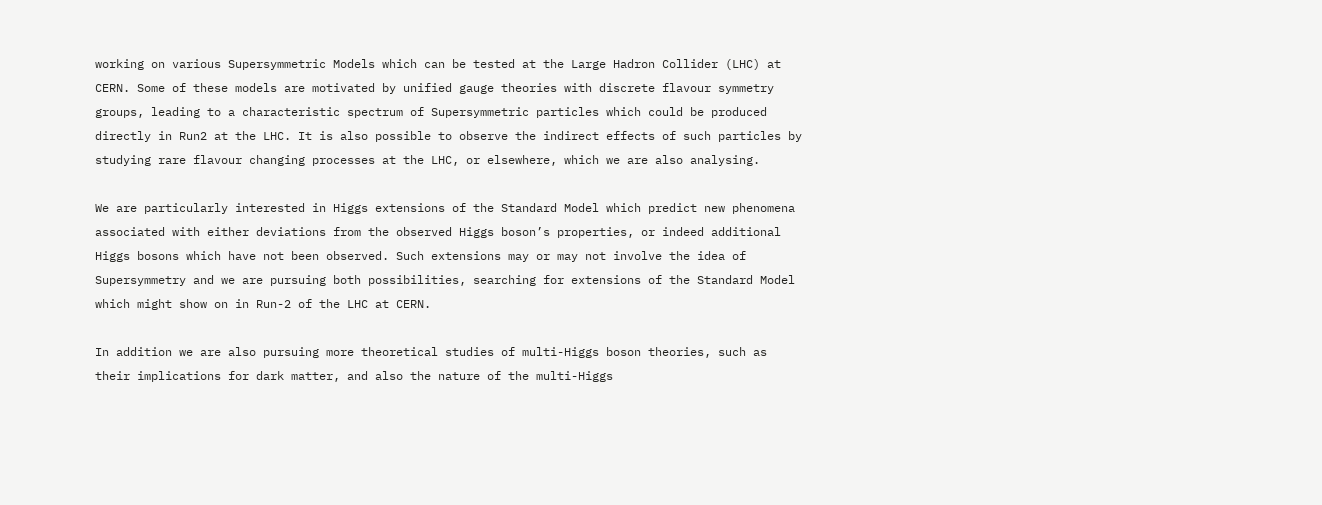working on various Supersymmetric Models which can be tested at the Large Hadron Collider (LHC) at CERN. Some of these models are motivated by unified gauge theories with discrete flavour symmetry groups, leading to a characteristic spectrum of Supersymmetric particles which could be produced directly in Run2 at the LHC. It is also possible to observe the indirect effects of such particles by studying rare flavour changing processes at the LHC, or elsewhere, which we are also analysing.

We are particularly interested in Higgs extensions of the Standard Model which predict new phenomena associated with either deviations from the observed Higgs boson’s properties, or indeed additional Higgs bosons which have not been observed. Such extensions may or may not involve the idea of Supersymmetry and we are pursuing both possibilities, searching for extensions of the Standard Model which might show on in Run-2 of the LHC at CERN.

In addition we are also pursuing more theoretical studies of multi-Higgs boson theories, such as their implications for dark matter, and also the nature of the multi-Higgs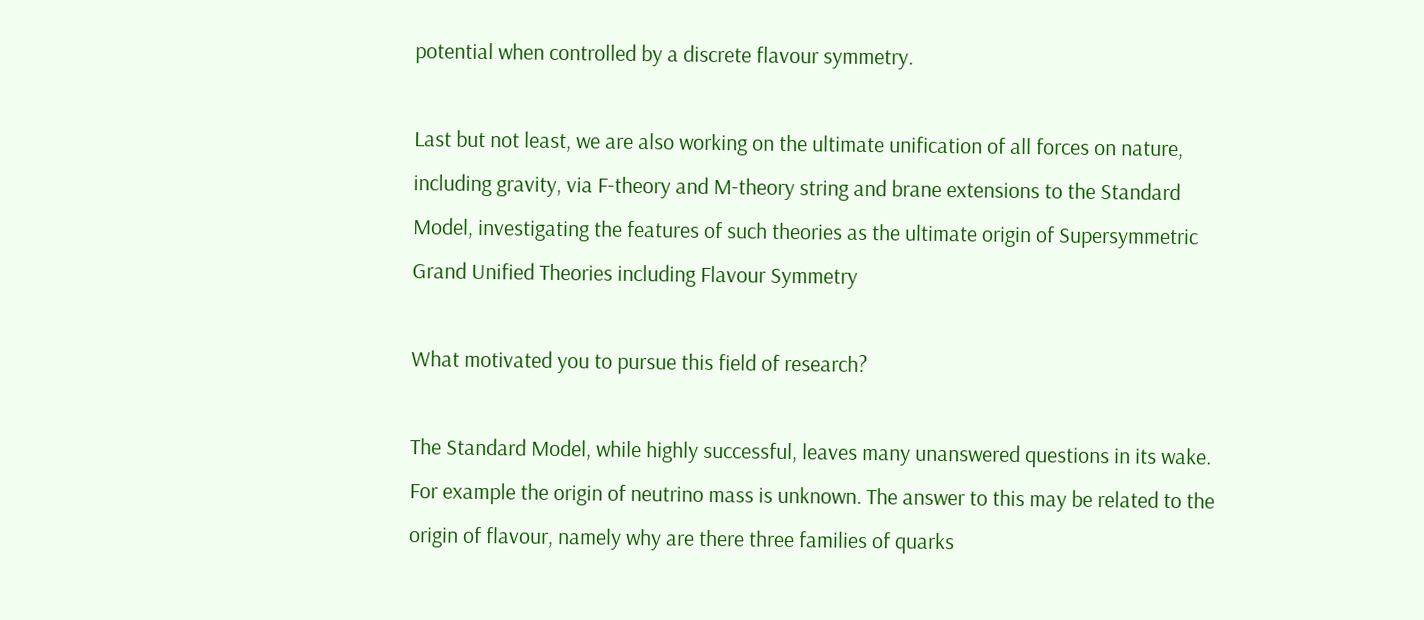potential when controlled by a discrete flavour symmetry.

Last but not least, we are also working on the ultimate unification of all forces on nature, including gravity, via F-theory and M-theory string and brane extensions to the Standard Model, investigating the features of such theories as the ultimate origin of Supersymmetric Grand Unified Theories including Flavour Symmetry

What motivated you to pursue this field of research?

The Standard Model, while highly successful, leaves many unanswered questions in its wake. For example the origin of neutrino mass is unknown. The answer to this may be related to the origin of flavour, namely why are there three families of quarks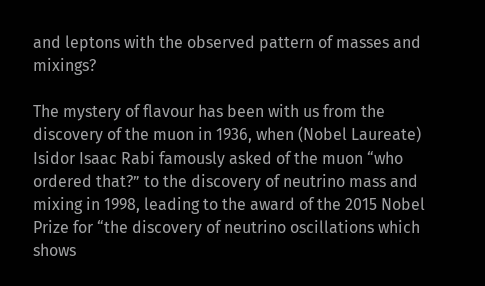and leptons with the observed pattern of masses and mixings?

The mystery of flavour has been with us from the discovery of the muon in 1936, when (Nobel Laureate) Isidor Isaac Rabi famously asked of the muon “who ordered that?” to the discovery of neutrino mass and mixing in 1998, leading to the award of the 2015 Nobel Prize for “the discovery of neutrino oscillations which shows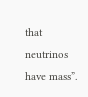that neutrinos have mass”.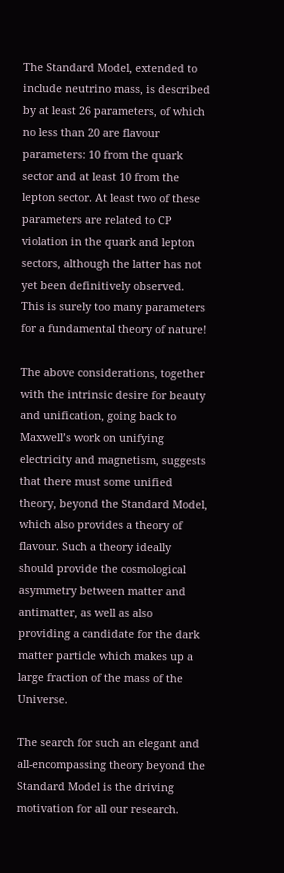The Standard Model, extended to include neutrino mass, is described by at least 26 parameters, of which no less than 20 are flavour parameters: 10 from the quark sector and at least 10 from the lepton sector. At least two of these parameters are related to CP violation in the quark and lepton sectors, although the latter has not yet been definitively observed. This is surely too many parameters for a fundamental theory of nature!

The above considerations, together with the intrinsic desire for beauty and unification, going back to Maxwell’s work on unifying electricity and magnetism, suggests that there must some unified theory, beyond the Standard Model, which also provides a theory of flavour. Such a theory ideally should provide the cosmological asymmetry between matter and antimatter, as well as also providing a candidate for the dark matter particle which makes up a large fraction of the mass of the Universe.

The search for such an elegant and all-encompassing theory beyond the Standard Model is the driving motivation for all our research.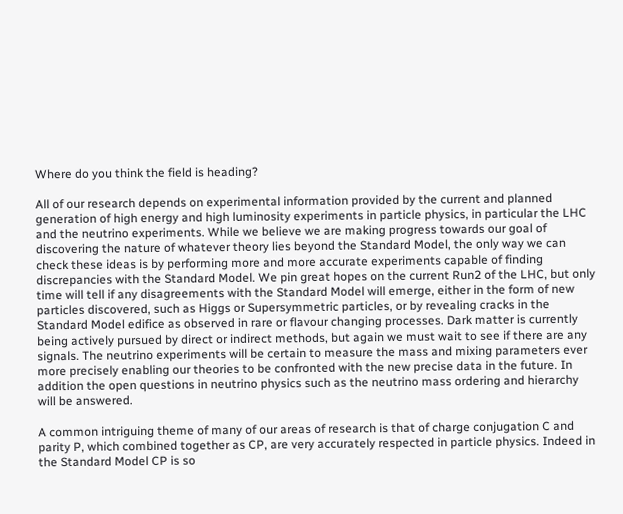Where do you think the field is heading?

All of our research depends on experimental information provided by the current and planned generation of high energy and high luminosity experiments in particle physics, in particular the LHC and the neutrino experiments. While we believe we are making progress towards our goal of discovering the nature of whatever theory lies beyond the Standard Model, the only way we can check these ideas is by performing more and more accurate experiments capable of finding discrepancies with the Standard Model. We pin great hopes on the current Run2 of the LHC, but only time will tell if any disagreements with the Standard Model will emerge, either in the form of new particles discovered, such as Higgs or Supersymmetric particles, or by revealing cracks in the Standard Model edifice as observed in rare or flavour changing processes. Dark matter is currently being actively pursued by direct or indirect methods, but again we must wait to see if there are any signals. The neutrino experiments will be certain to measure the mass and mixing parameters ever more precisely enabling our theories to be confronted with the new precise data in the future. In addition the open questions in neutrino physics such as the neutrino mass ordering and hierarchy will be answered.

A common intriguing theme of many of our areas of research is that of charge conjugation C and parity P, which combined together as CP, are very accurately respected in particle physics. Indeed in the Standard Model CP is so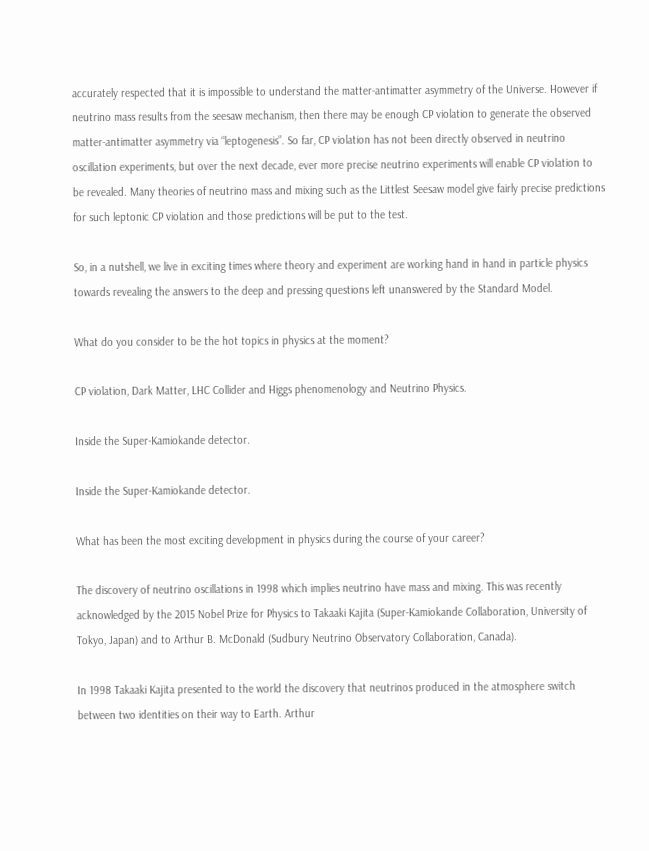accurately respected that it is impossible to understand the matter-antimatter asymmetry of the Universe. However if neutrino mass results from the seesaw mechanism, then there may be enough CP violation to generate the observed matter-antimatter asymmetry via “leptogenesis”. So far, CP violation has not been directly observed in neutrino oscillation experiments, but over the next decade, ever more precise neutrino experiments will enable CP violation to be revealed. Many theories of neutrino mass and mixing such as the Littlest Seesaw model give fairly precise predictions for such leptonic CP violation and those predictions will be put to the test.

So, in a nutshell, we live in exciting times where theory and experiment are working hand in hand in particle physics towards revealing the answers to the deep and pressing questions left unanswered by the Standard Model.

What do you consider to be the hot topics in physics at the moment?

CP violation, Dark Matter, LHC Collider and Higgs phenomenology and Neutrino Physics.

Inside the Super-Kamiokande detector.

Inside the Super-Kamiokande detector.

What has been the most exciting development in physics during the course of your career?

The discovery of neutrino oscillations in 1998 which implies neutrino have mass and mixing. This was recently acknowledged by the 2015 Nobel Prize for Physics to Takaaki Kajita (Super-Kamiokande Collaboration, University of Tokyo, Japan) and to Arthur B. McDonald (Sudbury Neutrino Observatory Collaboration, Canada).

In 1998 Takaaki Kajita presented to the world the discovery that neutrinos produced in the atmosphere switch between two identities on their way to Earth. Arthur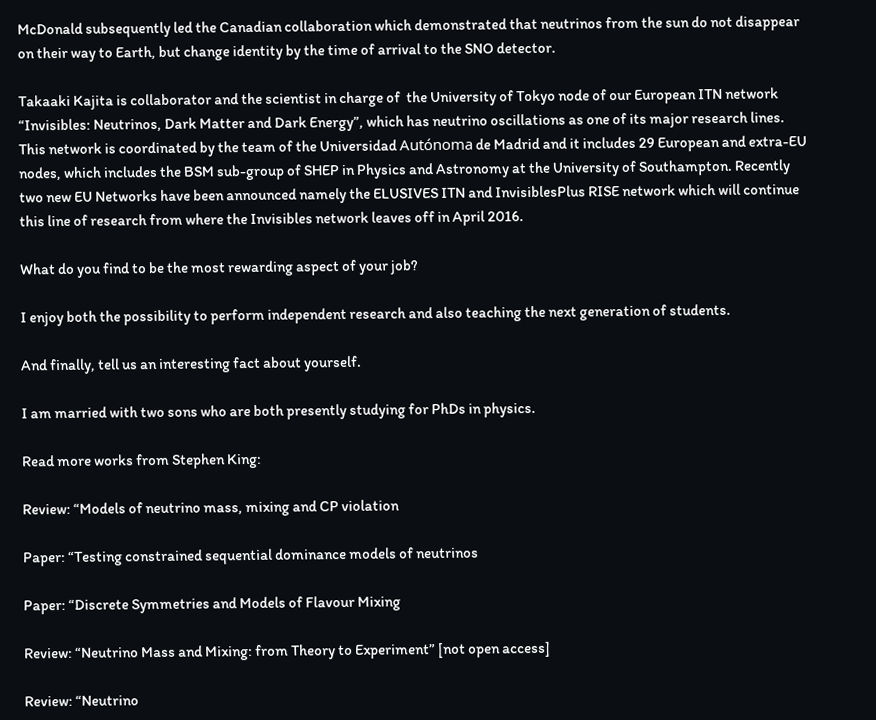McDonald subsequently led the Canadian collaboration which demonstrated that neutrinos from the sun do not disappear on their way to Earth, but change identity by the time of arrival to the SNO detector.

Takaaki Kajita is collaborator and the scientist in charge of  the University of Tokyo node of our European ITN network “Invisibles: Neutrinos, Dark Matter and Dark Energy”, which has neutrino oscillations as one of its major research lines.  This network is coordinated by the team of the Universidad Autónoma de Madrid and it includes 29 European and extra-EU nodes, which includes the BSM sub-group of SHEP in Physics and Astronomy at the University of Southampton. Recently two new EU Networks have been announced namely the ELUSIVES ITN and InvisiblesPlus RISE network which will continue this line of research from where the Invisibles network leaves off in April 2016.

What do you find to be the most rewarding aspect of your job?

I enjoy both the possibility to perform independent research and also teaching the next generation of students.

And finally, tell us an interesting fact about yourself.

I am married with two sons who are both presently studying for PhDs in physics.

Read more works from Stephen King:

Review: “Models of neutrino mass, mixing and CP violation

Paper: “Testing constrained sequential dominance models of neutrinos

Paper: “Discrete Symmetries and Models of Flavour Mixing

Review: “Neutrino Mass and Mixing: from Theory to Experiment” [not open access]

Review: “Neutrino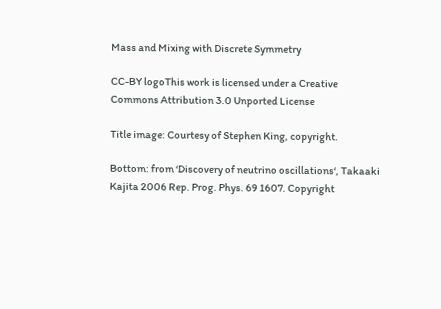Mass and Mixing with Discrete Symmetry

CC-BY logoThis work is licensed under a Creative Commons Attribution 3.0 Unported License

Title image: Courtesy of Stephen King, copyright.

Bottom: from ‘Discovery of neutrino oscillations‘, Takaaki Kajita 2006 Rep. Prog. Phys. 69 1607. Copyright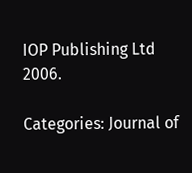IOP Publishing Ltd 2006.

Categories: Journal of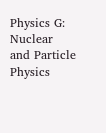Physics G: Nuclear and Particle Physics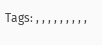Tags: , , , , , , , , ,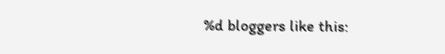%d bloggers like this: